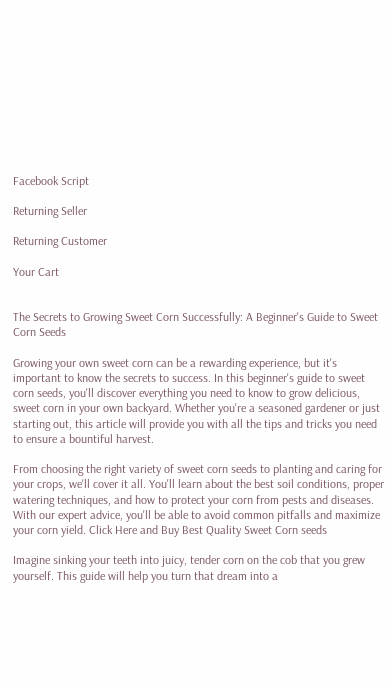Facebook Script

Returning Seller

Returning Customer

Your Cart


The Secrets to Growing Sweet Corn Successfully: A Beginner's Guide to Sweet Corn Seeds

Growing your own sweet corn can be a rewarding experience, but it's important to know the secrets to success. In this beginner's guide to sweet corn seeds, you'll discover everything you need to know to grow delicious, sweet corn in your own backyard. Whether you're a seasoned gardener or just starting out, this article will provide you with all the tips and tricks you need to ensure a bountiful harvest.

From choosing the right variety of sweet corn seeds to planting and caring for your crops, we'll cover it all. You'll learn about the best soil conditions, proper watering techniques, and how to protect your corn from pests and diseases. With our expert advice, you'll be able to avoid common pitfalls and maximize your corn yield. Click Here and Buy Best Quality Sweet Corn seeds

Imagine sinking your teeth into juicy, tender corn on the cob that you grew yourself. This guide will help you turn that dream into a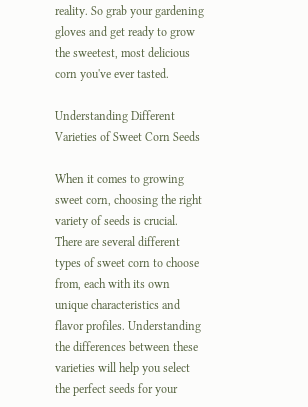reality. So grab your gardening gloves and get ready to grow the sweetest, most delicious corn you've ever tasted.

Understanding Different Varieties of Sweet Corn Seeds

When it comes to growing sweet corn, choosing the right variety of seeds is crucial. There are several different types of sweet corn to choose from, each with its own unique characteristics and flavor profiles. Understanding the differences between these varieties will help you select the perfect seeds for your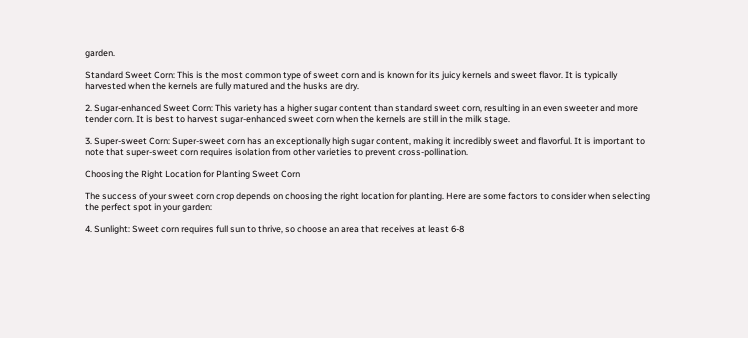garden.

Standard Sweet Corn: This is the most common type of sweet corn and is known for its juicy kernels and sweet flavor. It is typically harvested when the kernels are fully matured and the husks are dry.

2. Sugar-enhanced Sweet Corn: This variety has a higher sugar content than standard sweet corn, resulting in an even sweeter and more tender corn. It is best to harvest sugar-enhanced sweet corn when the kernels are still in the milk stage.

3. Super-sweet Corn: Super-sweet corn has an exceptionally high sugar content, making it incredibly sweet and flavorful. It is important to note that super-sweet corn requires isolation from other varieties to prevent cross-pollination.

Choosing the Right Location for Planting Sweet Corn

The success of your sweet corn crop depends on choosing the right location for planting. Here are some factors to consider when selecting the perfect spot in your garden:

4. Sunlight: Sweet corn requires full sun to thrive, so choose an area that receives at least 6-8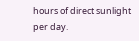hours of direct sunlight per day.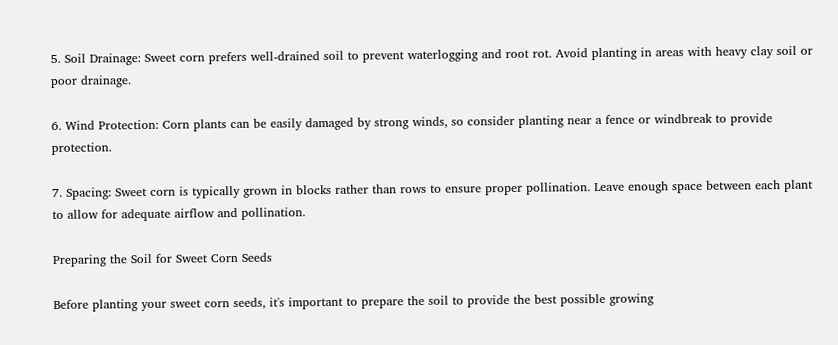5. Soil Drainage: Sweet corn prefers well-drained soil to prevent waterlogging and root rot. Avoid planting in areas with heavy clay soil or poor drainage.

6. Wind Protection: Corn plants can be easily damaged by strong winds, so consider planting near a fence or windbreak to provide protection.

7. Spacing: Sweet corn is typically grown in blocks rather than rows to ensure proper pollination. Leave enough space between each plant to allow for adequate airflow and pollination.

Preparing the Soil for Sweet Corn Seeds

Before planting your sweet corn seeds, it's important to prepare the soil to provide the best possible growing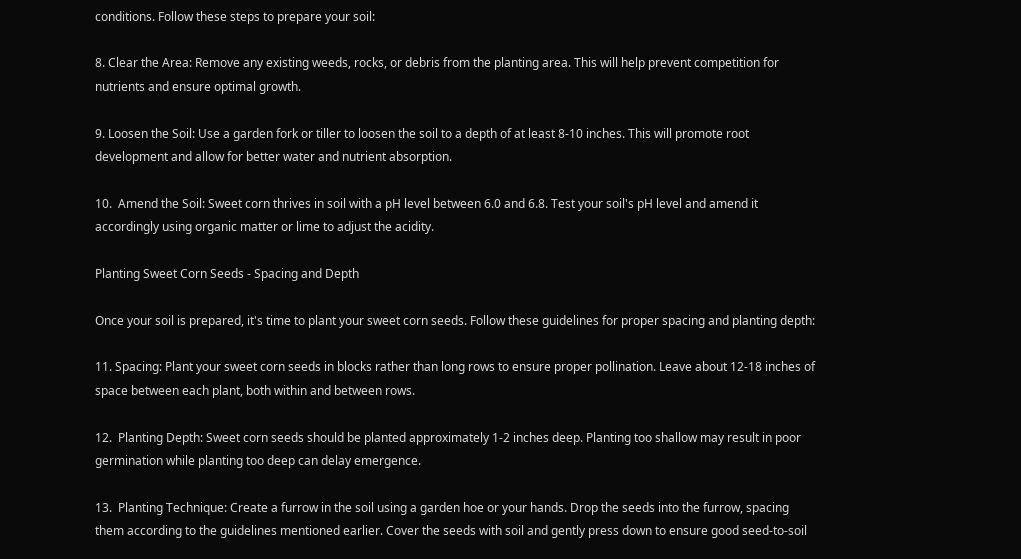conditions. Follow these steps to prepare your soil:

8. Clear the Area: Remove any existing weeds, rocks, or debris from the planting area. This will help prevent competition for nutrients and ensure optimal growth.

9. Loosen the Soil: Use a garden fork or tiller to loosen the soil to a depth of at least 8-10 inches. This will promote root development and allow for better water and nutrient absorption.

10.  Amend the Soil: Sweet corn thrives in soil with a pH level between 6.0 and 6.8. Test your soil's pH level and amend it accordingly using organic matter or lime to adjust the acidity.

Planting Sweet Corn Seeds - Spacing and Depth

Once your soil is prepared, it's time to plant your sweet corn seeds. Follow these guidelines for proper spacing and planting depth:

11. Spacing: Plant your sweet corn seeds in blocks rather than long rows to ensure proper pollination. Leave about 12-18 inches of space between each plant, both within and between rows.

12.  Planting Depth: Sweet corn seeds should be planted approximately 1-2 inches deep. Planting too shallow may result in poor germination while planting too deep can delay emergence.

13.  Planting Technique: Create a furrow in the soil using a garden hoe or your hands. Drop the seeds into the furrow, spacing them according to the guidelines mentioned earlier. Cover the seeds with soil and gently press down to ensure good seed-to-soil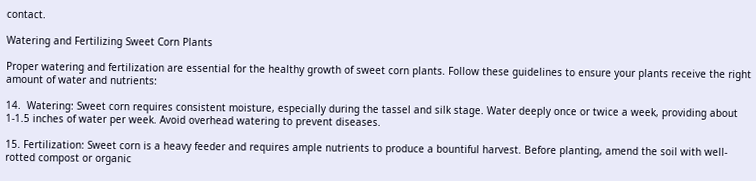contact.

Watering and Fertilizing Sweet Corn Plants

Proper watering and fertilization are essential for the healthy growth of sweet corn plants. Follow these guidelines to ensure your plants receive the right amount of water and nutrients:

14.  Watering: Sweet corn requires consistent moisture, especially during the tassel and silk stage. Water deeply once or twice a week, providing about 1-1.5 inches of water per week. Avoid overhead watering to prevent diseases.

15. Fertilization: Sweet corn is a heavy feeder and requires ample nutrients to produce a bountiful harvest. Before planting, amend the soil with well-rotted compost or organic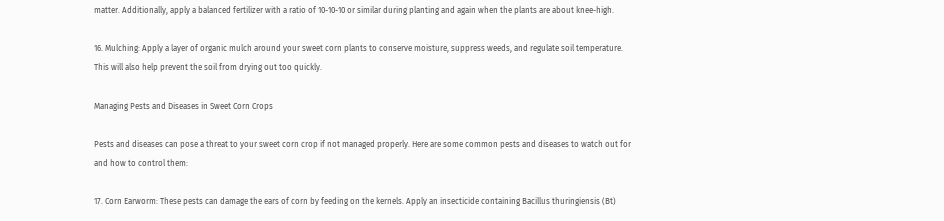matter. Additionally, apply a balanced fertilizer with a ratio of 10-10-10 or similar during planting and again when the plants are about knee-high.

16. Mulching: Apply a layer of organic mulch around your sweet corn plants to conserve moisture, suppress weeds, and regulate soil temperature. This will also help prevent the soil from drying out too quickly.

Managing Pests and Diseases in Sweet Corn Crops

Pests and diseases can pose a threat to your sweet corn crop if not managed properly. Here are some common pests and diseases to watch out for and how to control them:

17. Corn Earworm: These pests can damage the ears of corn by feeding on the kernels. Apply an insecticide containing Bacillus thuringiensis (Bt)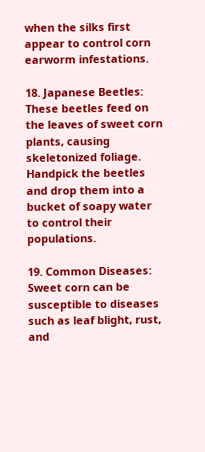when the silks first appear to control corn earworm infestations.

18. Japanese Beetles: These beetles feed on the leaves of sweet corn plants, causing skeletonized foliage. Handpick the beetles and drop them into a bucket of soapy water to control their populations.

19. Common Diseases: Sweet corn can be susceptible to diseases such as leaf blight, rust, and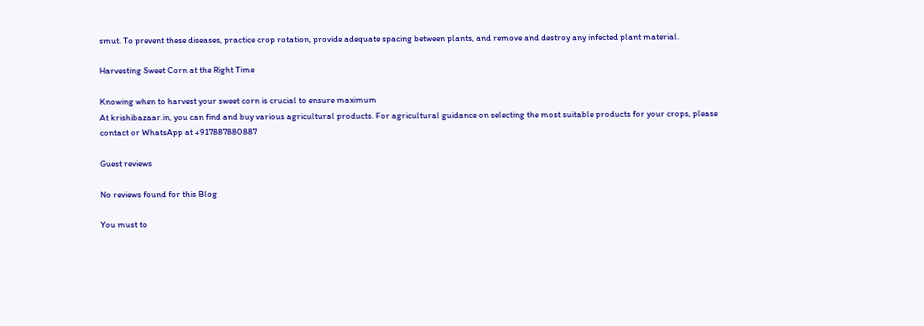smut. To prevent these diseases, practice crop rotation, provide adequate spacing between plants, and remove and destroy any infected plant material.

Harvesting Sweet Corn at the Right Time

Knowing when to harvest your sweet corn is crucial to ensure maximum
At krishibazaar.in, you can find and buy various agricultural products. For agricultural guidance on selecting the most suitable products for your crops, please contact or WhatsApp at +917887880887

Guest reviews

No reviews found for this Blog

You must to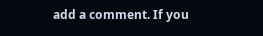add a comment. If you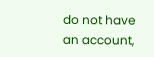do not have an account,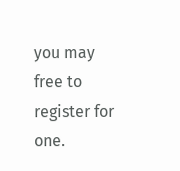you may free to register for one.